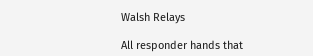Walsh Relays

All responder hands that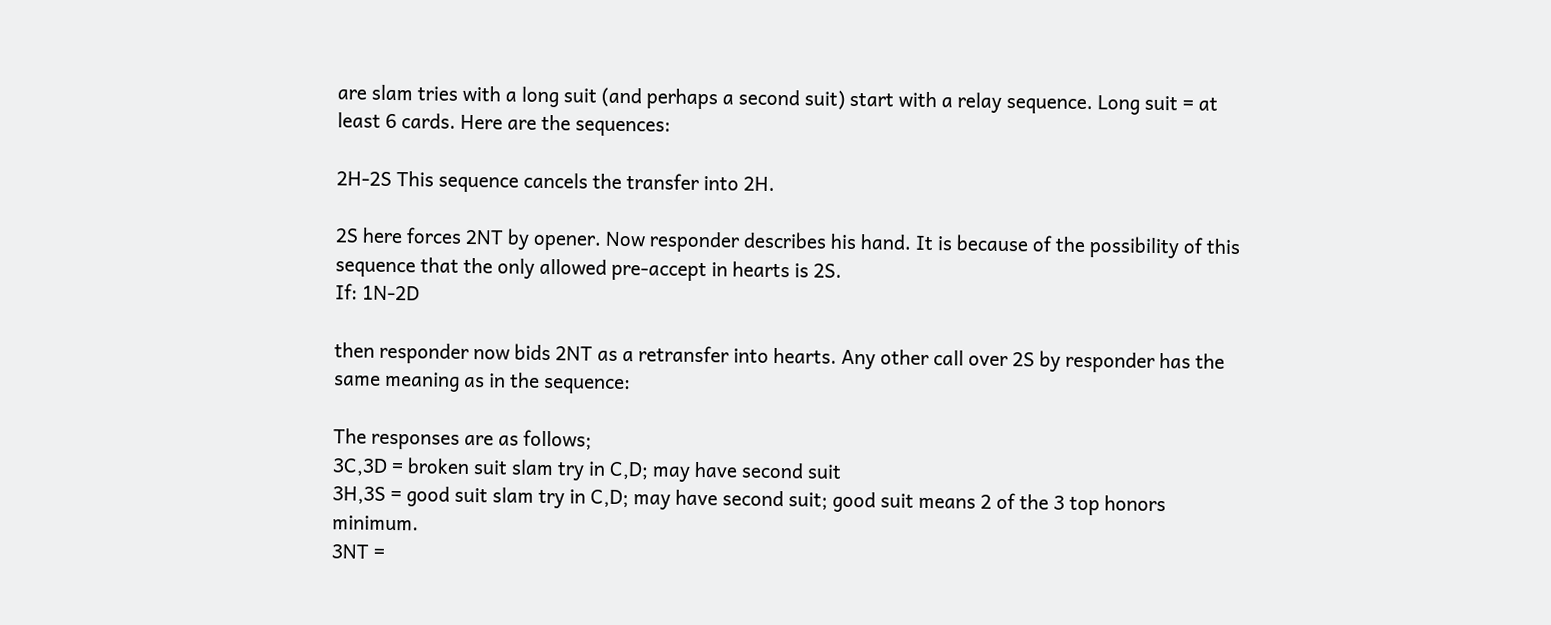are slam tries with a long suit (and perhaps a second suit) start with a relay sequence. Long suit = at least 6 cards. Here are the sequences:

2H-2S This sequence cancels the transfer into 2H.

2S here forces 2NT by opener. Now responder describes his hand. It is because of the possibility of this sequence that the only allowed pre-accept in hearts is 2S.
If: 1N-2D

then responder now bids 2NT as a retransfer into hearts. Any other call over 2S by responder has the same meaning as in the sequence:

The responses are as follows;
3C,3D = broken suit slam try in C,D; may have second suit
3H,3S = good suit slam try in C,D; may have second suit; good suit means 2 of the 3 top honors minimum.
3NT =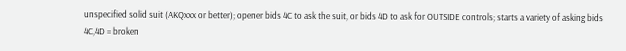unspecified solid suit (AKQxxx or better); opener bids 4C to ask the suit, or bids 4D to ask for OUTSIDE controls; starts a variety of asking bids
4C,4D = broken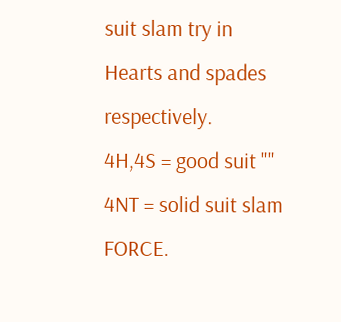suit slam try in Hearts and spades respectively.
4H,4S = good suit ""
4NT = solid suit slam FORCE.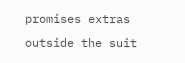promises extras outside the suit